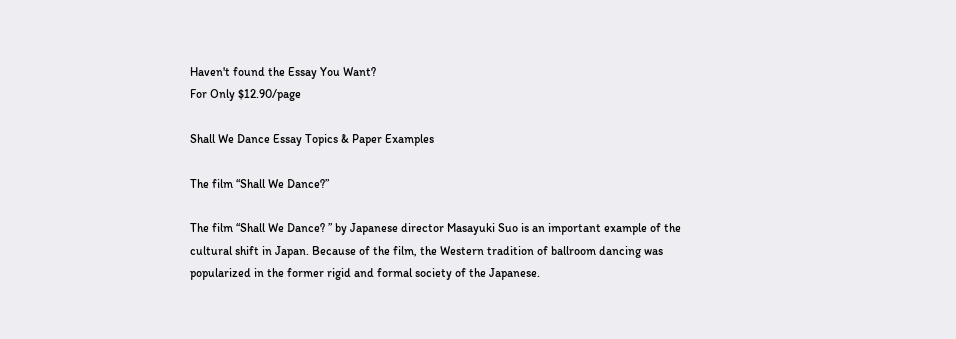Haven't found the Essay You Want?
For Only $12.90/page

Shall We Dance Essay Topics & Paper Examples

The film “Shall We Dance?”

The film “Shall We Dance? ” by Japanese director Masayuki Suo is an important example of the cultural shift in Japan. Because of the film, the Western tradition of ballroom dancing was popularized in the former rigid and formal society of the Japanese.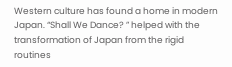Western culture has found a home in modern Japan. “Shall We Dance? ” helped with the transformation of Japan from the rigid routines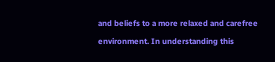and beliefs to a more relaxed and carefree environment. In understanding this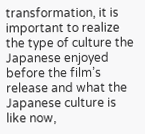transformation, it is important to realize the type of culture the Japanese enjoyed before the film’s release and what the Japanese culture is like now,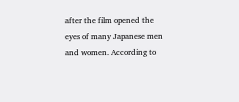after the film opened the eyes of many Japanese men and women. According to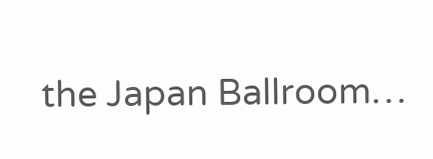the Japan Ballroom…